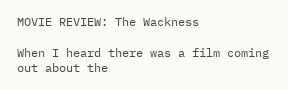MOVIE REVIEW: The Wackness

When I heard there was a film coming out about the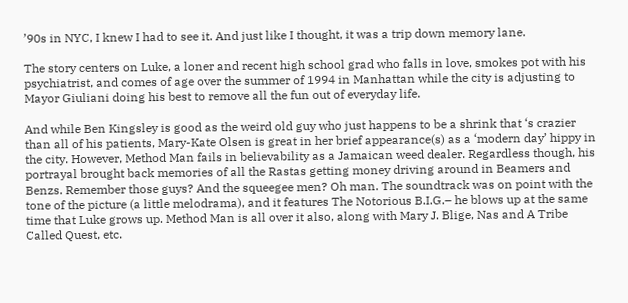’90s in NYC, I knew I had to see it. And just like I thought, it was a trip down memory lane.

The story centers on Luke, a loner and recent high school grad who falls in love, smokes pot with his psychiatrist, and comes of age over the summer of 1994 in Manhattan while the city is adjusting to Mayor Giuliani doing his best to remove all the fun out of everyday life.

And while Ben Kingsley is good as the weird old guy who just happens to be a shrink that ‘s crazier than all of his patients, Mary-Kate Olsen is great in her brief appearance(s) as a ‘modern day’ hippy in the city. However, Method Man fails in believability as a Jamaican weed dealer. Regardless though, his portrayal brought back memories of all the Rastas getting money driving around in Beamers and Benzs. Remember those guys? And the squeegee men? Oh man. The soundtrack was on point with the tone of the picture (a little melodrama), and it features The Notorious B.I.G.– he blows up at the same time that Luke grows up. Method Man is all over it also, along with Mary J. Blige, Nas and A Tribe Called Quest, etc.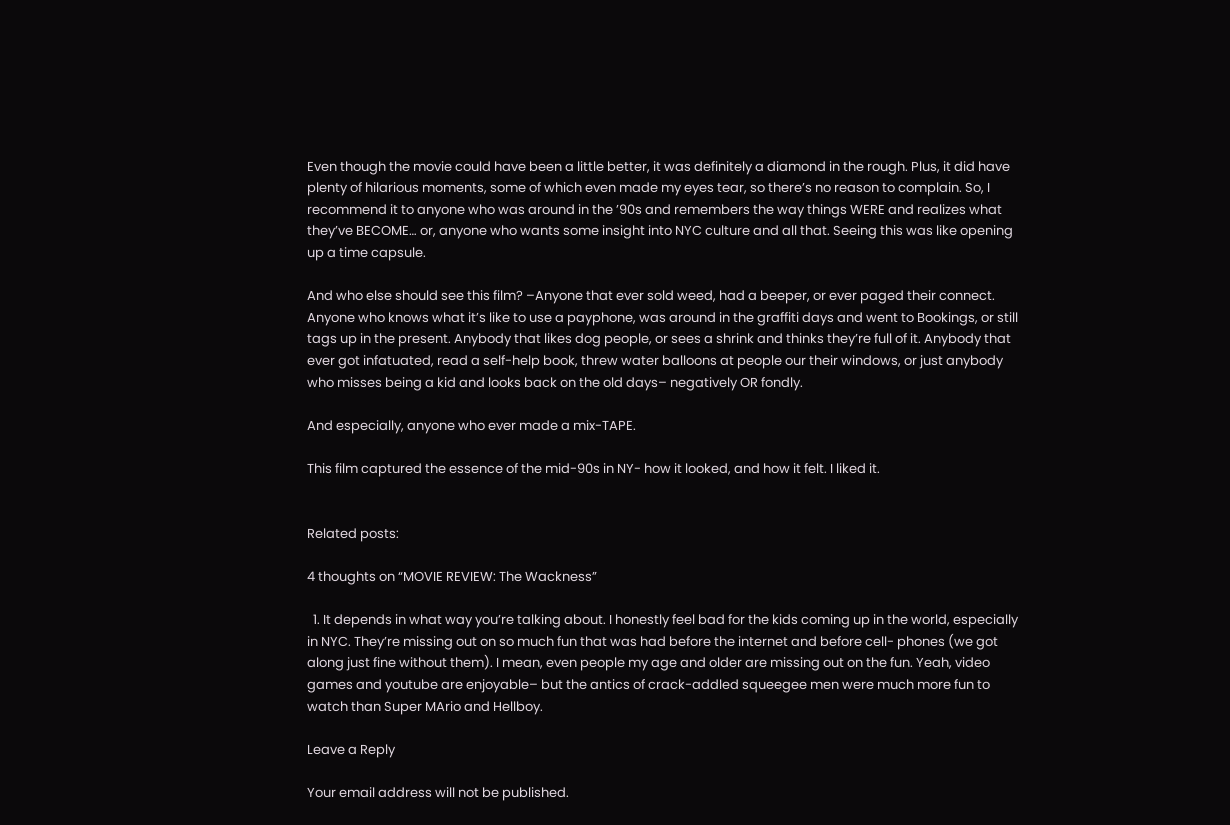Even though the movie could have been a little better, it was definitely a diamond in the rough. Plus, it did have plenty of hilarious moments, some of which even made my eyes tear, so there’s no reason to complain. So, I recommend it to anyone who was around in the ’90s and remembers the way things WERE and realizes what they’ve BECOME… or, anyone who wants some insight into NYC culture and all that. Seeing this was like opening up a time capsule.

And who else should see this film? –Anyone that ever sold weed, had a beeper, or ever paged their connect. Anyone who knows what it’s like to use a payphone, was around in the graffiti days and went to Bookings, or still tags up in the present. Anybody that likes dog people, or sees a shrink and thinks they’re full of it. Anybody that ever got infatuated, read a self-help book, threw water balloons at people our their windows, or just anybody who misses being a kid and looks back on the old days– negatively OR fondly.

And especially, anyone who ever made a mix-TAPE.

This film captured the essence of the mid-90s in NY- how it looked, and how it felt. I liked it.


Related posts:

4 thoughts on “MOVIE REVIEW: The Wackness”

  1. It depends in what way you’re talking about. I honestly feel bad for the kids coming up in the world, especially in NYC. They’re missing out on so much fun that was had before the internet and before cell- phones (we got along just fine without them). I mean, even people my age and older are missing out on the fun. Yeah, video games and youtube are enjoyable– but the antics of crack-addled squeegee men were much more fun to watch than Super MArio and Hellboy.

Leave a Reply

Your email address will not be published.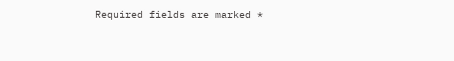Required fields are marked *